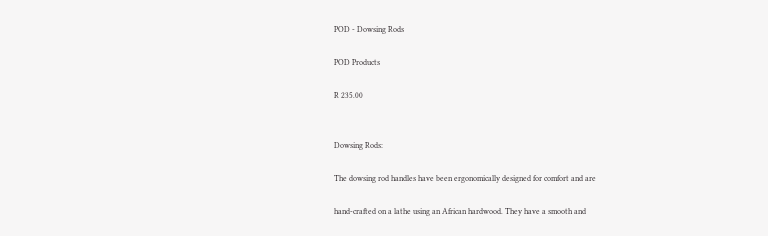POD - Dowsing Rods

POD Products

R 235.00


Dowsing Rods:

The dowsing rod handles have been ergonomically designed for comfort and are

hand-crafted on a lathe using an African hardwood. They have a smooth and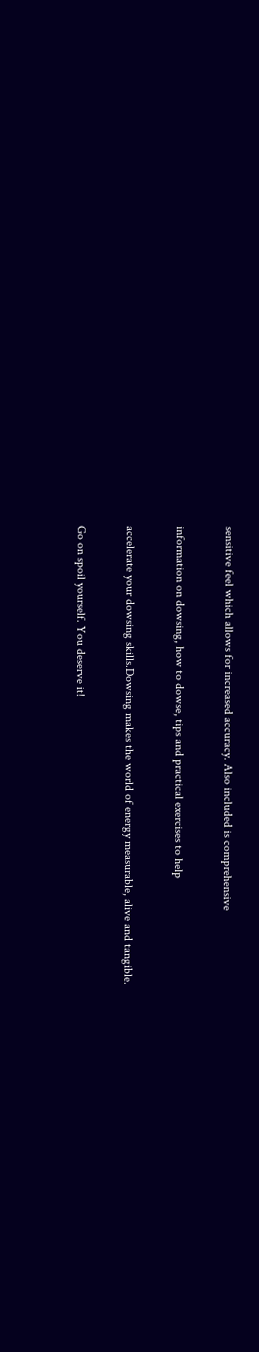sensitive feel which allows for increased accuracy. Also included is comprehensive

information on dowsing, how to dowse, tips and practical exercises to help

accelerate your dowsing skills.Dowsing makes the world of energy measurable, alive and tangible.

Go on spoil yourself. You deserve it!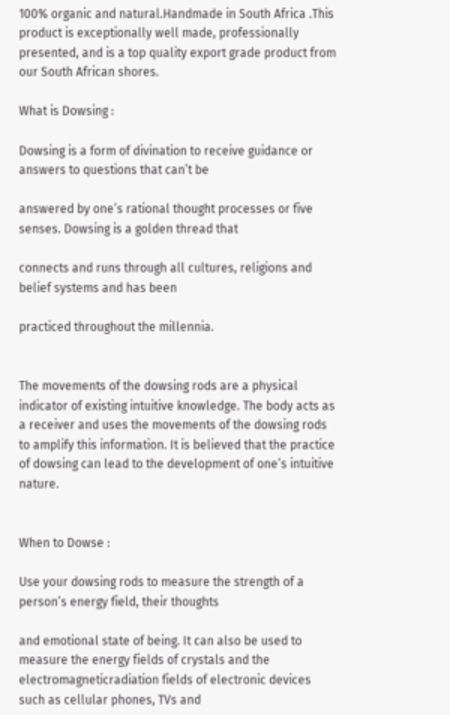100% organic and natural.Handmade in South Africa .This product is exceptionally well made, professionally presented, and is a top quality export grade product from our South African shores.

What is Dowsing :

Dowsing is a form of divination to receive guidance or answers to questions that can’t be

answered by one’s rational thought processes or five senses. Dowsing is a golden thread that

connects and runs through all cultures, religions and belief systems and has been

practiced throughout the millennia.


The movements of the dowsing rods are a physical indicator of existing intuitive knowledge. The body acts as a receiver and uses the movements of the dowsing rods to amplify this information. It is believed that the practice of dowsing can lead to the development of one’s intuitive nature.


When to Dowse :

Use your dowsing rods to measure the strength of a person’s energy field, their thoughts

and emotional state of being. It can also be used to measure the energy fields of crystals and the electromagneticradiation fields of electronic devices such as cellular phones, TVs and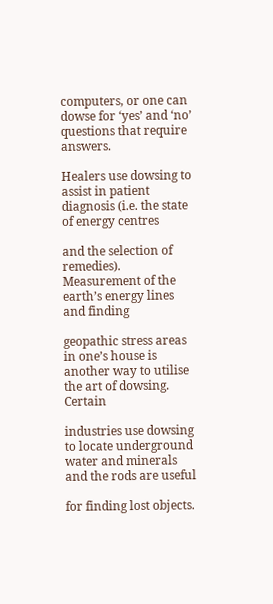computers, or one can dowse for ‘yes’ and ‘no’ questions that require answers.

Healers use dowsing to assist in patient diagnosis (i.e. the state of energy centres

and the selection of remedies). Measurement of the earth’s energy lines and finding

geopathic stress areas in one’s house is another way to utilise the art of dowsing. Certain

industries use dowsing to locate underground water and minerals and the rods are useful

for finding lost objects.